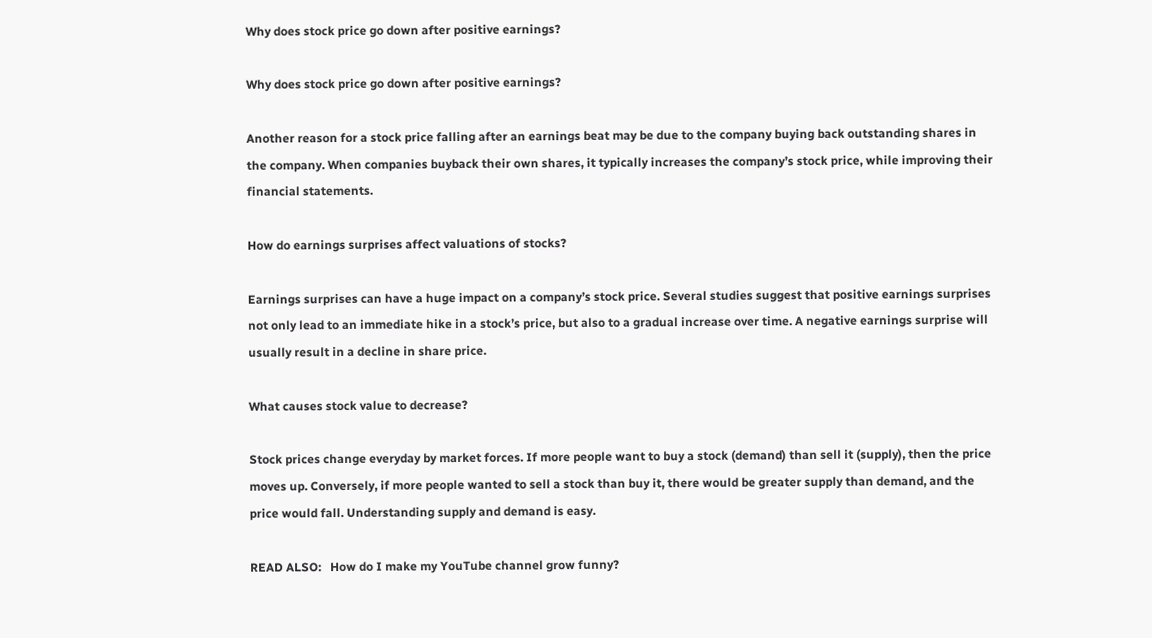Why does stock price go down after positive earnings?

Why does stock price go down after positive earnings?

Another reason for a stock price falling after an earnings beat may be due to the company buying back outstanding shares in the company. When companies buyback their own shares, it typically increases the company’s stock price, while improving their financial statements.

How do earnings surprises affect valuations of stocks?

Earnings surprises can have a huge impact on a company’s stock price. Several studies suggest that positive earnings surprises not only lead to an immediate hike in a stock’s price, but also to a gradual increase over time. A negative earnings surprise will usually result in a decline in share price.

What causes stock value to decrease?

Stock prices change everyday by market forces. If more people want to buy a stock (demand) than sell it (supply), then the price moves up. Conversely, if more people wanted to sell a stock than buy it, there would be greater supply than demand, and the price would fall. Understanding supply and demand is easy.

READ ALSO:   How do I make my YouTube channel grow funny?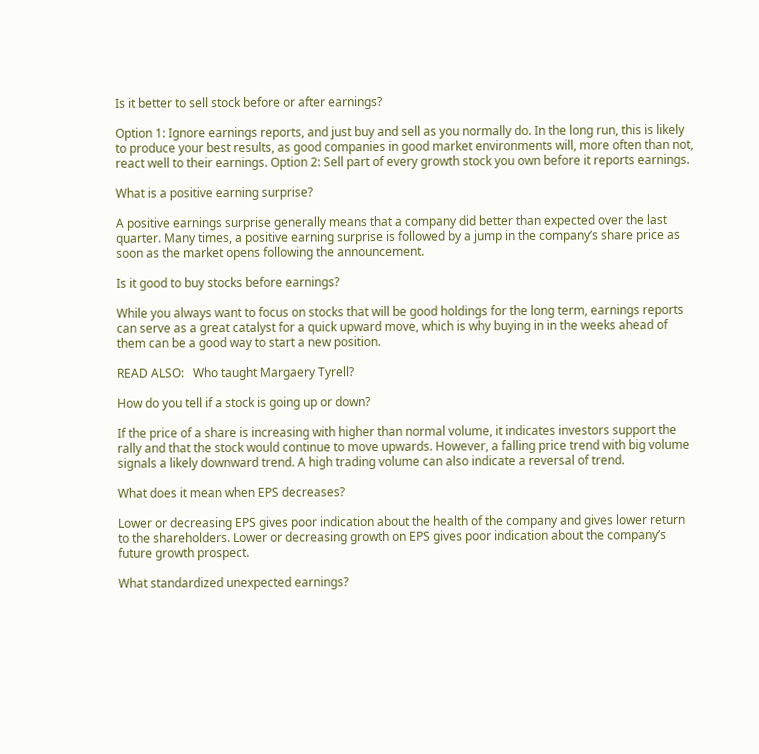Is it better to sell stock before or after earnings?

Option 1: Ignore earnings reports, and just buy and sell as you normally do. In the long run, this is likely to produce your best results, as good companies in good market environments will, more often than not, react well to their earnings. Option 2: Sell part of every growth stock you own before it reports earnings.

What is a positive earning surprise?

A positive earnings surprise generally means that a company did better than expected over the last quarter. Many times, a positive earning surprise is followed by a jump in the company’s share price as soon as the market opens following the announcement.

Is it good to buy stocks before earnings?

While you always want to focus on stocks that will be good holdings for the long term, earnings reports can serve as a great catalyst for a quick upward move, which is why buying in in the weeks ahead of them can be a good way to start a new position.

READ ALSO:   Who taught Margaery Tyrell?

How do you tell if a stock is going up or down?

If the price of a share is increasing with higher than normal volume, it indicates investors support the rally and that the stock would continue to move upwards. However, a falling price trend with big volume signals a likely downward trend. A high trading volume can also indicate a reversal of trend.

What does it mean when EPS decreases?

Lower or decreasing EPS gives poor indication about the health of the company and gives lower return to the shareholders. Lower or decreasing growth on EPS gives poor indication about the company’s future growth prospect.

What standardized unexpected earnings?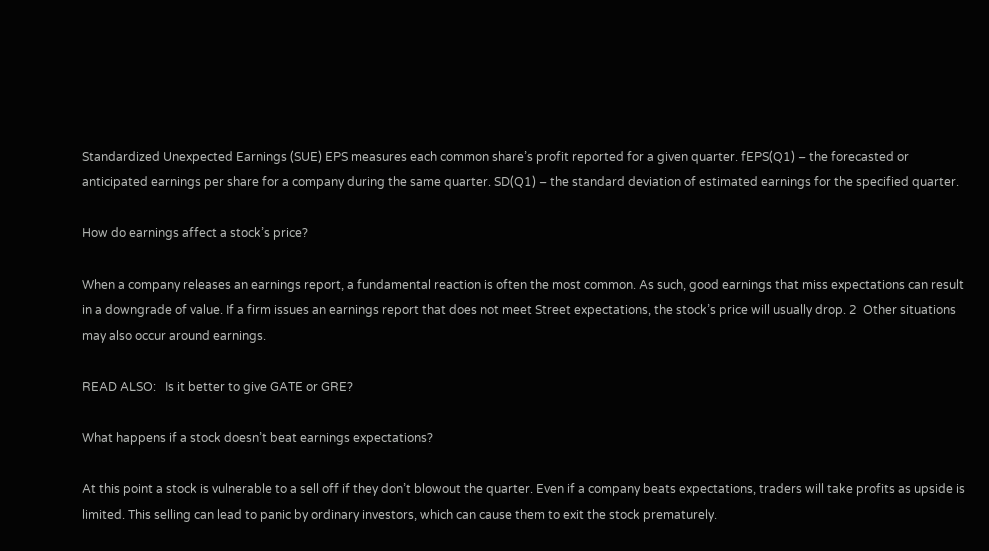Standardized Unexpected Earnings (SUE) EPS measures each common share’s profit reported for a given quarter. fEPS(Q1) – the forecasted or anticipated earnings per share for a company during the same quarter. SD(Q1) – the standard deviation of estimated earnings for the specified quarter.

How do earnings affect a stock’s price?

When a company releases an earnings report, a fundamental reaction is often the most common. As such, good earnings that miss expectations can result in a downgrade of value. If a firm issues an earnings report that does not meet Street expectations, the stock’s price will usually drop. 2  Other situations may also occur around earnings.

READ ALSO:   Is it better to give GATE or GRE?

What happens if a stock doesn’t beat earnings expectations?

At this point a stock is vulnerable to a sell off if they don’t blowout the quarter. Even if a company beats expectations, traders will take profits as upside is limited. This selling can lead to panic by ordinary investors, which can cause them to exit the stock prematurely.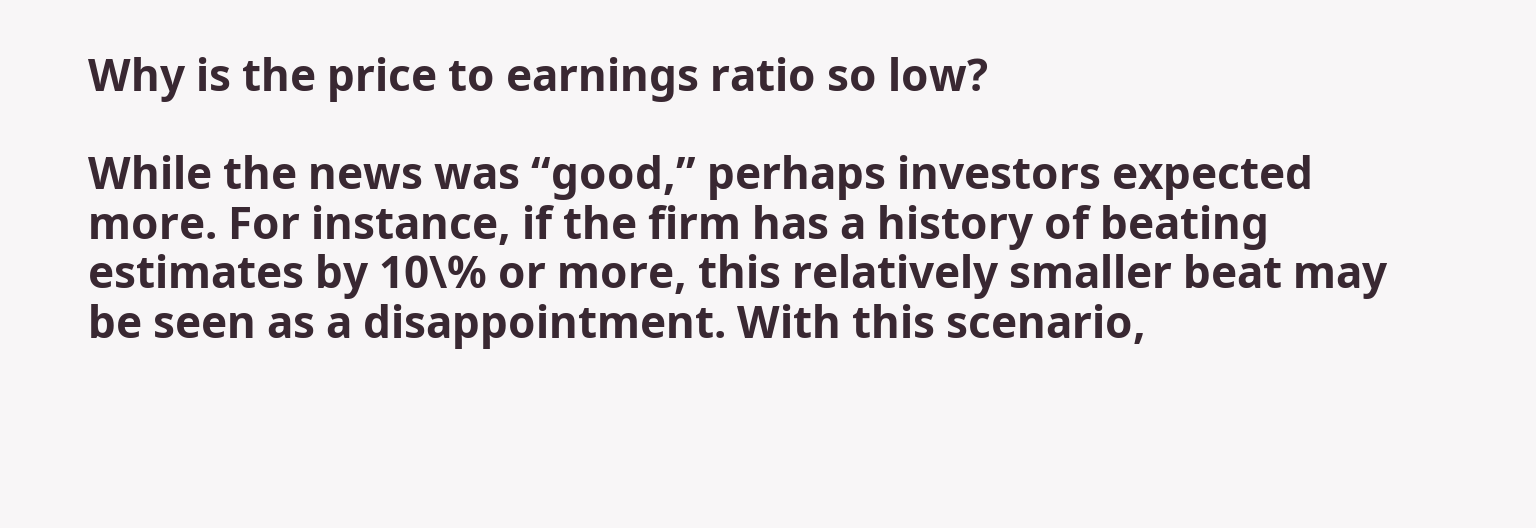Why is the price to earnings ratio so low?

While the news was “good,” perhaps investors expected more. For instance, if the firm has a history of beating estimates by 10\% or more, this relatively smaller beat may be seen as a disappointment. With this scenario,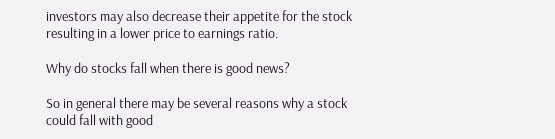investors may also decrease their appetite for the stock resulting in a lower price to earnings ratio.

Why do stocks fall when there is good news?

So in general there may be several reasons why a stock could fall with good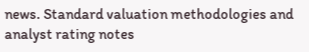news. Standard valuation methodologies and analyst rating notes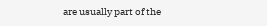are usually part of the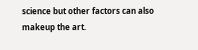science but other factors can also makeup the art.